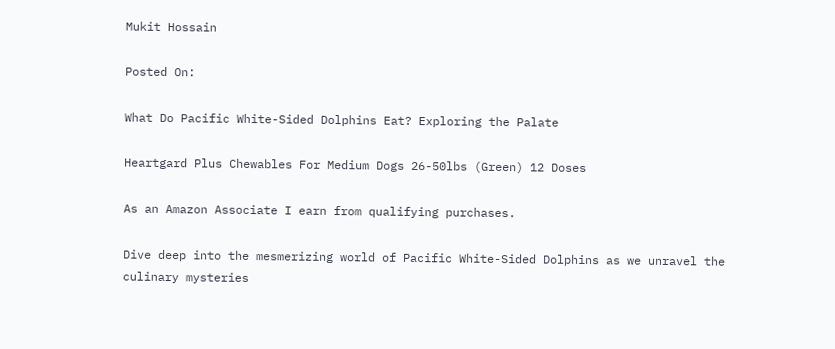Mukit Hossain

Posted On:

What Do Pacific White-Sided Dolphins Eat? Exploring the Palate

Heartgard Plus Chewables For Medium Dogs 26-50lbs (Green) 12 Doses

As an Amazon Associate I earn from qualifying purchases.

Dive deep into the mesmerizing world of Pacific White-Sided Dolphins as we unravel the culinary mysteries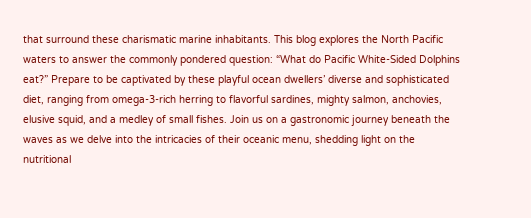that surround these charismatic marine inhabitants. This blog explores the North Pacific waters to answer the commonly pondered question: “What do Pacific White-Sided Dolphins eat?” Prepare to be captivated by these playful ocean dwellers’ diverse and sophisticated diet, ranging from omega-3-rich herring to flavorful sardines, mighty salmon, anchovies, elusive squid, and a medley of small fishes. Join us on a gastronomic journey beneath the waves as we delve into the intricacies of their oceanic menu, shedding light on the nutritional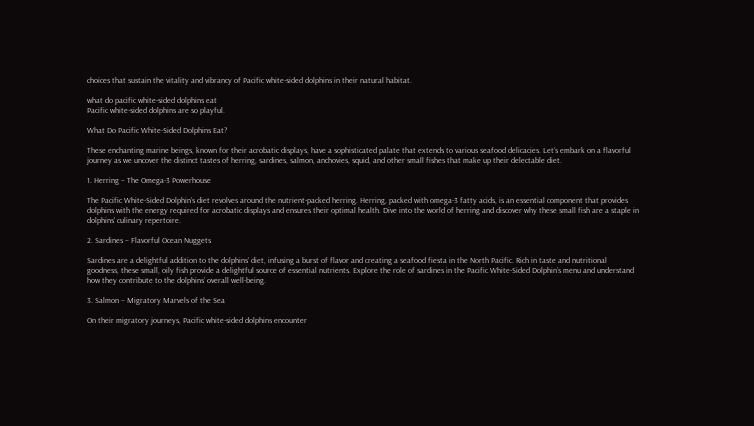choices that sustain the vitality and vibrancy of Pacific white-sided dolphins in their natural habitat.

what do pacific white-sided dolphins eat
Pacific white-sided dolphins are so playful.

What Do Pacific White-Sided Dolphins Eat?

These enchanting marine beings, known for their acrobatic displays, have a sophisticated palate that extends to various seafood delicacies. Let’s embark on a flavorful journey as we uncover the distinct tastes of herring, sardines, salmon, anchovies, squid, and other small fishes that make up their delectable diet.

1. Herring – The Omega-3 Powerhouse

The Pacific White-Sided Dolphin’s diet revolves around the nutrient-packed herring. Herring, packed with omega-3 fatty acids, is an essential component that provides dolphins with the energy required for acrobatic displays and ensures their optimal health. Dive into the world of herring and discover why these small fish are a staple in dolphins’ culinary repertoire.

2. Sardines – Flavorful Ocean Nuggets

Sardines are a delightful addition to the dolphins’ diet, infusing a burst of flavor and creating a seafood fiesta in the North Pacific. Rich in taste and nutritional goodness, these small, oily fish provide a delightful source of essential nutrients. Explore the role of sardines in the Pacific White-Sided Dolphin’s menu and understand how they contribute to the dolphins’ overall well-being.

3. Salmon – Migratory Marvels of the Sea

On their migratory journeys, Pacific white-sided dolphins encounter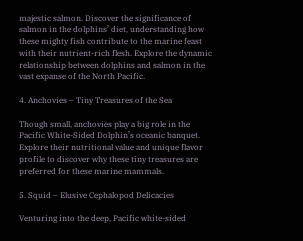majestic salmon. Discover the significance of salmon in the dolphins’ diet, understanding how these mighty fish contribute to the marine feast with their nutrient-rich flesh. Explore the dynamic relationship between dolphins and salmon in the vast expanse of the North Pacific.

4. Anchovies – Tiny Treasures of the Sea

Though small, anchovies play a big role in the Pacific White-Sided Dolphin’s oceanic banquet. Explore their nutritional value and unique flavor profile to discover why these tiny treasures are preferred for these marine mammals.

5. Squid – Elusive Cephalopod Delicacies

Venturing into the deep, Pacific white-sided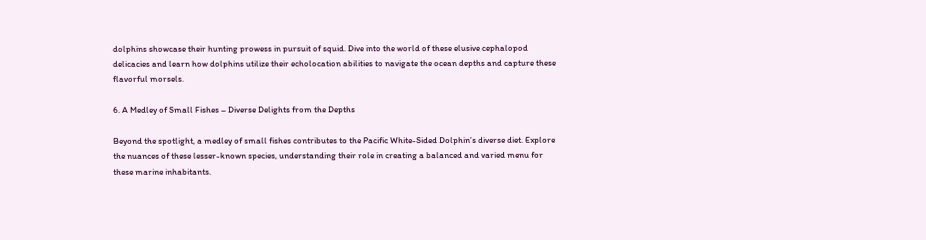dolphins showcase their hunting prowess in pursuit of squid. Dive into the world of these elusive cephalopod delicacies and learn how dolphins utilize their echolocation abilities to navigate the ocean depths and capture these flavorful morsels.

6. A Medley of Small Fishes – Diverse Delights from the Depths

Beyond the spotlight, a medley of small fishes contributes to the Pacific White-Sided Dolphin’s diverse diet. Explore the nuances of these lesser-known species, understanding their role in creating a balanced and varied menu for these marine inhabitants.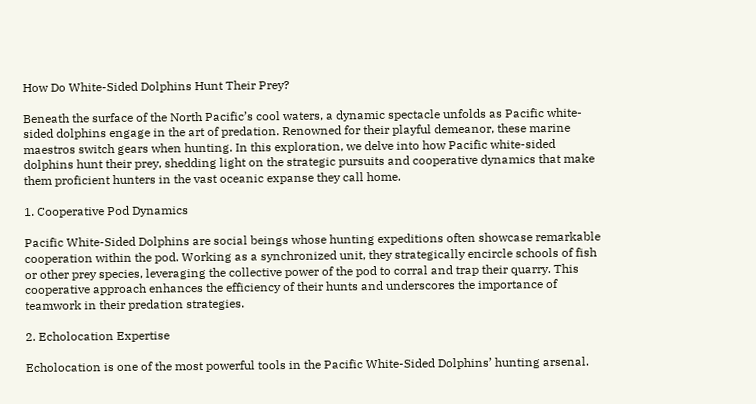How Do White-Sided Dolphins Hunt Their Prey?

Beneath the surface of the North Pacific’s cool waters, a dynamic spectacle unfolds as Pacific white-sided dolphins engage in the art of predation. Renowned for their playful demeanor, these marine maestros switch gears when hunting. In this exploration, we delve into how Pacific white-sided dolphins hunt their prey, shedding light on the strategic pursuits and cooperative dynamics that make them proficient hunters in the vast oceanic expanse they call home.

1. Cooperative Pod Dynamics

Pacific White-Sided Dolphins are social beings whose hunting expeditions often showcase remarkable cooperation within the pod. Working as a synchronized unit, they strategically encircle schools of fish or other prey species, leveraging the collective power of the pod to corral and trap their quarry. This cooperative approach enhances the efficiency of their hunts and underscores the importance of teamwork in their predation strategies.

2. Echolocation Expertise

Echolocation is one of the most powerful tools in the Pacific White-Sided Dolphins’ hunting arsenal.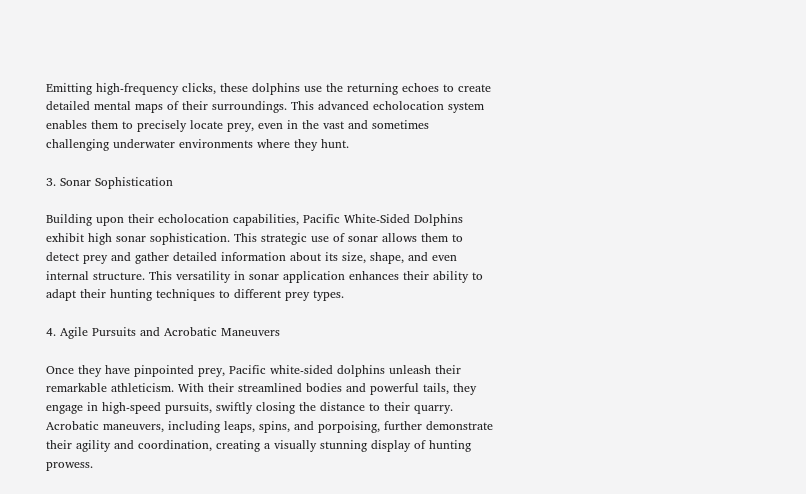Emitting high-frequency clicks, these dolphins use the returning echoes to create detailed mental maps of their surroundings. This advanced echolocation system enables them to precisely locate prey, even in the vast and sometimes challenging underwater environments where they hunt.

3. Sonar Sophistication

Building upon their echolocation capabilities, Pacific White-Sided Dolphins exhibit high sonar sophistication. This strategic use of sonar allows them to detect prey and gather detailed information about its size, shape, and even internal structure. This versatility in sonar application enhances their ability to adapt their hunting techniques to different prey types.

4. Agile Pursuits and Acrobatic Maneuvers

Once they have pinpointed prey, Pacific white-sided dolphins unleash their remarkable athleticism. With their streamlined bodies and powerful tails, they engage in high-speed pursuits, swiftly closing the distance to their quarry. Acrobatic maneuvers, including leaps, spins, and porpoising, further demonstrate their agility and coordination, creating a visually stunning display of hunting prowess.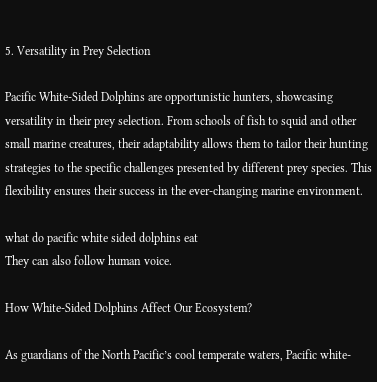5. Versatility in Prey Selection

Pacific White-Sided Dolphins are opportunistic hunters, showcasing versatility in their prey selection. From schools of fish to squid and other small marine creatures, their adaptability allows them to tailor their hunting strategies to the specific challenges presented by different prey species. This flexibility ensures their success in the ever-changing marine environment.

what do pacific white sided dolphins eat
They can also follow human voice.

How White-Sided Dolphins Affect Our Ecosystem?

As guardians of the North Pacific’s cool temperate waters, Pacific white-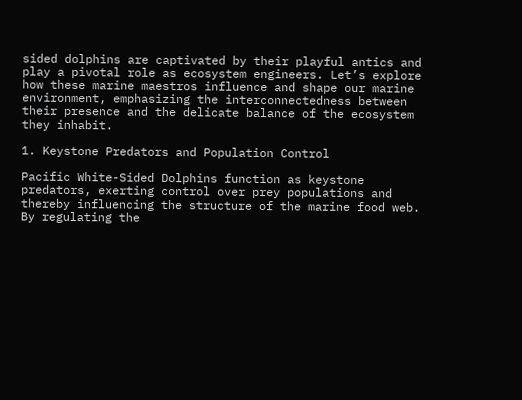sided dolphins are captivated by their playful antics and play a pivotal role as ecosystem engineers. Let’s explore how these marine maestros influence and shape our marine environment, emphasizing the interconnectedness between their presence and the delicate balance of the ecosystem they inhabit.

1. Keystone Predators and Population Control

Pacific White-Sided Dolphins function as keystone predators, exerting control over prey populations and thereby influencing the structure of the marine food web. By regulating the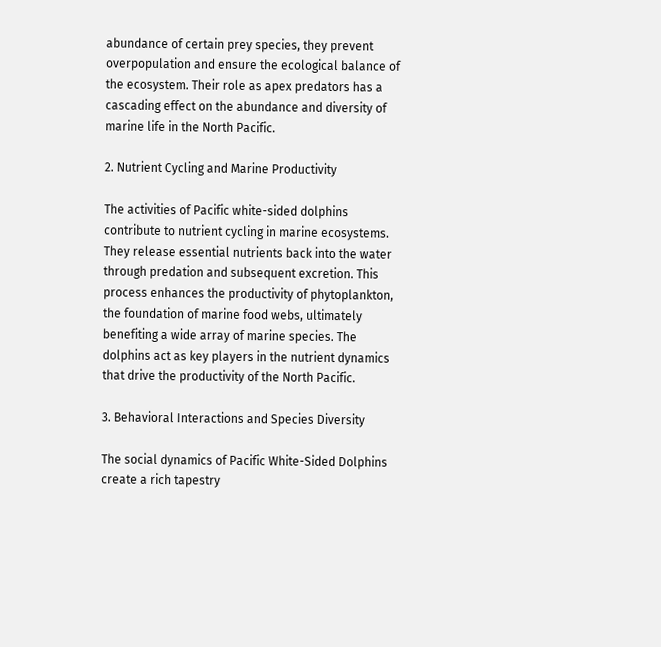abundance of certain prey species, they prevent overpopulation and ensure the ecological balance of the ecosystem. Their role as apex predators has a cascading effect on the abundance and diversity of marine life in the North Pacific.

2. Nutrient Cycling and Marine Productivity

The activities of Pacific white-sided dolphins contribute to nutrient cycling in marine ecosystems. They release essential nutrients back into the water through predation and subsequent excretion. This process enhances the productivity of phytoplankton, the foundation of marine food webs, ultimately benefiting a wide array of marine species. The dolphins act as key players in the nutrient dynamics that drive the productivity of the North Pacific.

3. Behavioral Interactions and Species Diversity

The social dynamics of Pacific White-Sided Dolphins create a rich tapestry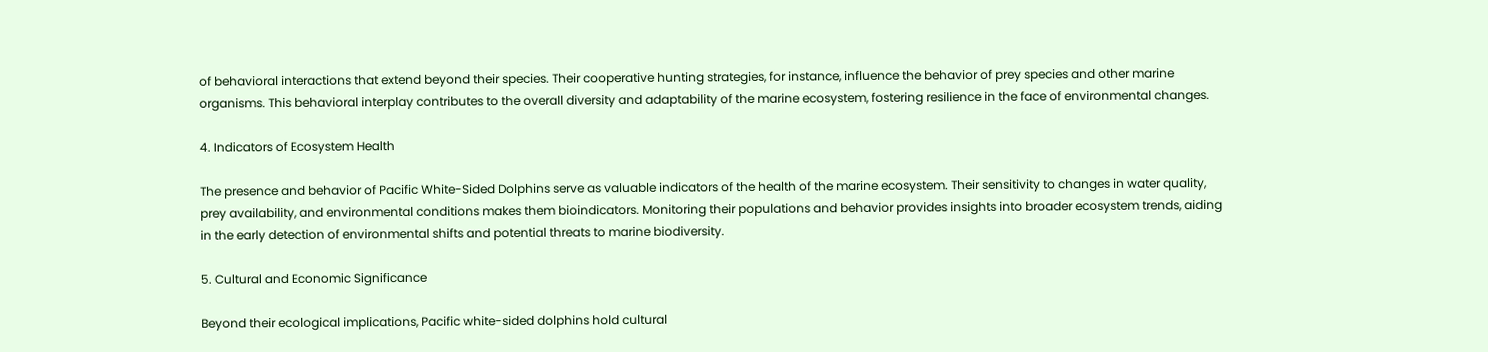of behavioral interactions that extend beyond their species. Their cooperative hunting strategies, for instance, influence the behavior of prey species and other marine organisms. This behavioral interplay contributes to the overall diversity and adaptability of the marine ecosystem, fostering resilience in the face of environmental changes.

4. Indicators of Ecosystem Health

The presence and behavior of Pacific White-Sided Dolphins serve as valuable indicators of the health of the marine ecosystem. Their sensitivity to changes in water quality, prey availability, and environmental conditions makes them bioindicators. Monitoring their populations and behavior provides insights into broader ecosystem trends, aiding in the early detection of environmental shifts and potential threats to marine biodiversity.

5. Cultural and Economic Significance

Beyond their ecological implications, Pacific white-sided dolphins hold cultural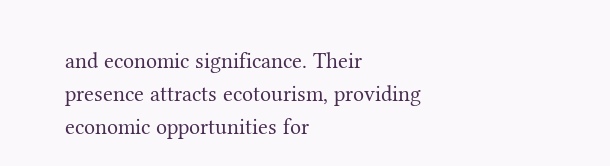and economic significance. Their presence attracts ecotourism, providing economic opportunities for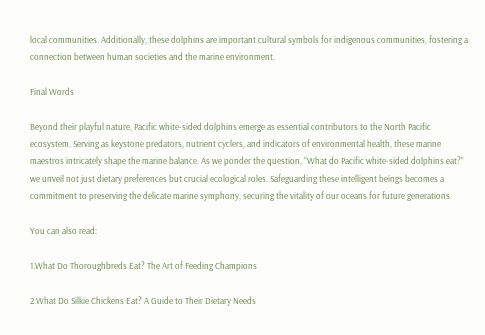local communities. Additionally, these dolphins are important cultural symbols for indigenous communities, fostering a connection between human societies and the marine environment.

Final Words

Beyond their playful nature, Pacific white-sided dolphins emerge as essential contributors to the North Pacific ecosystem. Serving as keystone predators, nutrient cyclers, and indicators of environmental health, these marine maestros intricately shape the marine balance. As we ponder the question, “What do Pacific white-sided dolphins eat?” we unveil not just dietary preferences but crucial ecological roles. Safeguarding these intelligent beings becomes a commitment to preserving the delicate marine symphony, securing the vitality of our oceans for future generations.

You can also read:

1.What Do Thoroughbreds Eat? The Art of Feeding Champions

2.What Do Silkie Chickens Eat? A Guide to Their Dietary Needs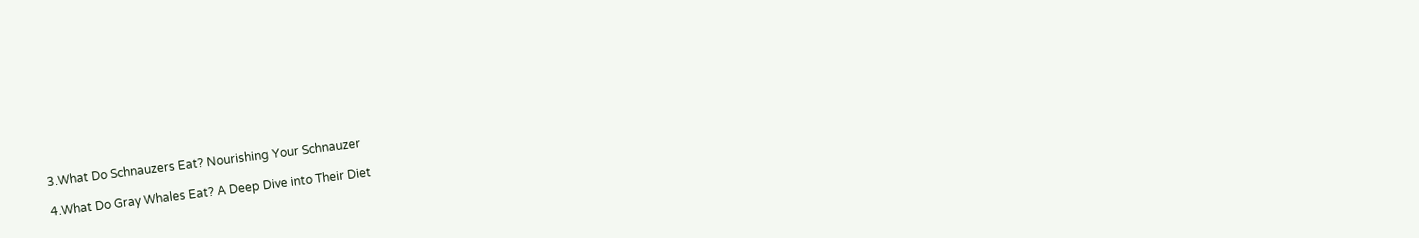3.What Do Schnauzers Eat? Nourishing Your Schnauzer

4.What Do Gray Whales Eat? A Deep Dive into Their Diet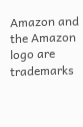Amazon and the Amazon logo are trademarks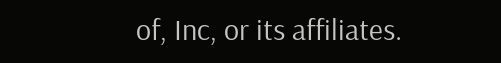of, Inc, or its affiliates.